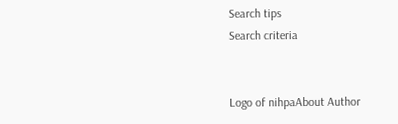Search tips
Search criteria


Logo of nihpaAbout Author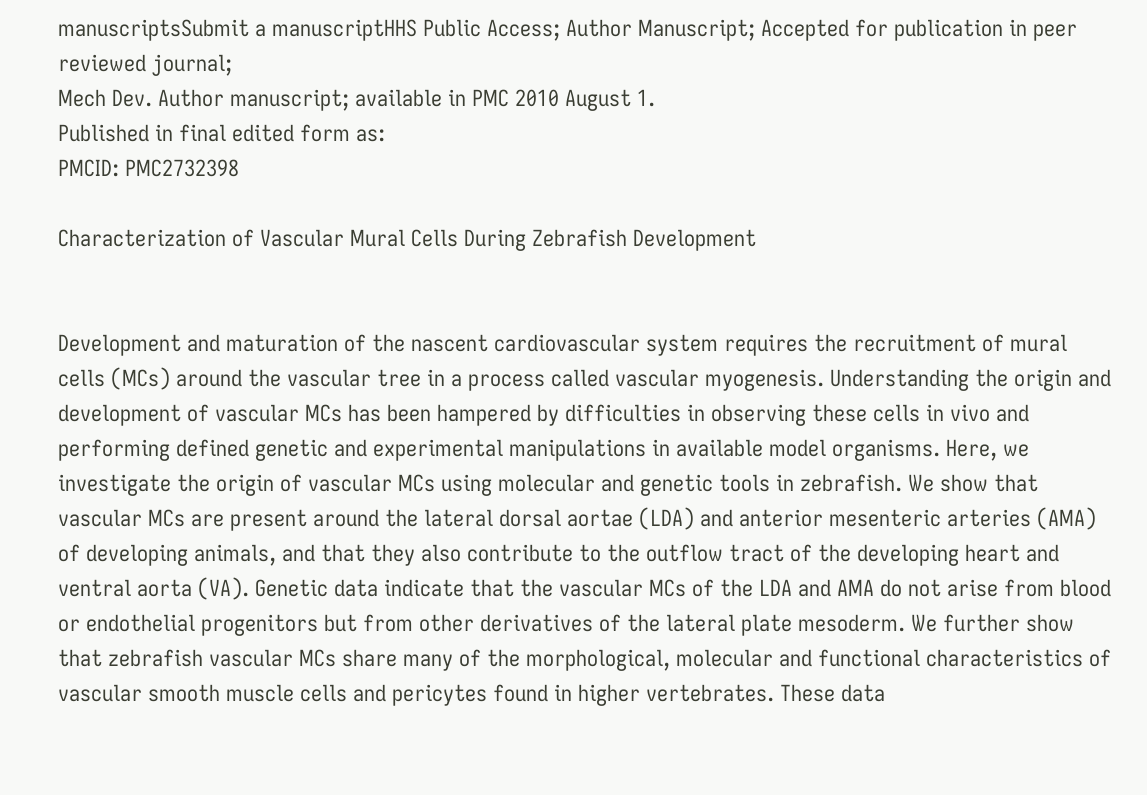manuscriptsSubmit a manuscriptHHS Public Access; Author Manuscript; Accepted for publication in peer reviewed journal;
Mech Dev. Author manuscript; available in PMC 2010 August 1.
Published in final edited form as:
PMCID: PMC2732398

Characterization of Vascular Mural Cells During Zebrafish Development


Development and maturation of the nascent cardiovascular system requires the recruitment of mural cells (MCs) around the vascular tree in a process called vascular myogenesis. Understanding the origin and development of vascular MCs has been hampered by difficulties in observing these cells in vivo and performing defined genetic and experimental manipulations in available model organisms. Here, we investigate the origin of vascular MCs using molecular and genetic tools in zebrafish. We show that vascular MCs are present around the lateral dorsal aortae (LDA) and anterior mesenteric arteries (AMA) of developing animals, and that they also contribute to the outflow tract of the developing heart and ventral aorta (VA). Genetic data indicate that the vascular MCs of the LDA and AMA do not arise from blood or endothelial progenitors but from other derivatives of the lateral plate mesoderm. We further show that zebrafish vascular MCs share many of the morphological, molecular and functional characteristics of vascular smooth muscle cells and pericytes found in higher vertebrates. These data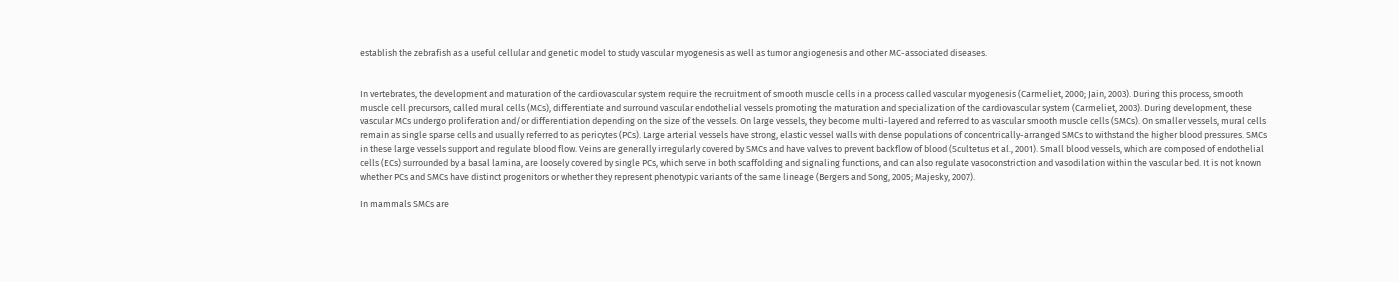establish the zebrafish as a useful cellular and genetic model to study vascular myogenesis as well as tumor angiogenesis and other MC-associated diseases.


In vertebrates, the development and maturation of the cardiovascular system require the recruitment of smooth muscle cells in a process called vascular myogenesis (Carmeliet, 2000; Jain, 2003). During this process, smooth muscle cell precursors, called mural cells (MCs), differentiate and surround vascular endothelial vessels promoting the maturation and specialization of the cardiovascular system (Carmeliet, 2003). During development, these vascular MCs undergo proliferation and/or differentiation depending on the size of the vessels. On large vessels, they become multi-layered and referred to as vascular smooth muscle cells (SMCs). On smaller vessels, mural cells remain as single sparse cells and usually referred to as pericytes (PCs). Large arterial vessels have strong, elastic vessel walls with dense populations of concentrically-arranged SMCs to withstand the higher blood pressures. SMCs in these large vessels support and regulate blood flow. Veins are generally irregularly covered by SMCs and have valves to prevent backflow of blood (Scultetus et al., 2001). Small blood vessels, which are composed of endothelial cells (ECs) surrounded by a basal lamina, are loosely covered by single PCs, which serve in both scaffolding and signaling functions, and can also regulate vasoconstriction and vasodilation within the vascular bed. It is not known whether PCs and SMCs have distinct progenitors or whether they represent phenotypic variants of the same lineage (Bergers and Song, 2005; Majesky, 2007).

In mammals SMCs are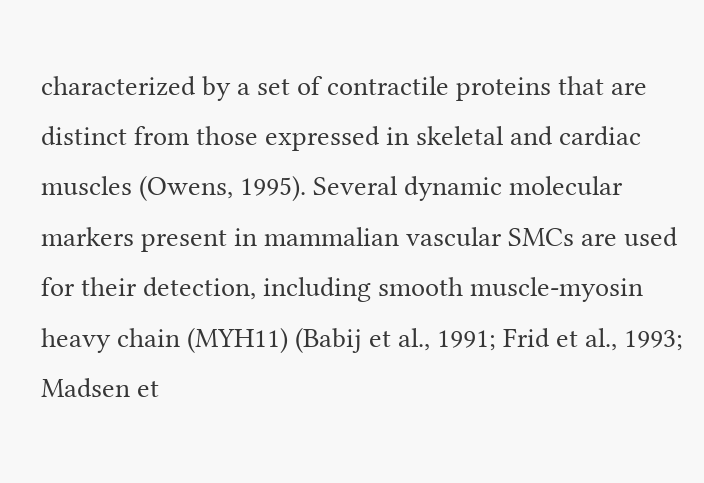characterized by a set of contractile proteins that are distinct from those expressed in skeletal and cardiac muscles (Owens, 1995). Several dynamic molecular markers present in mammalian vascular SMCs are used for their detection, including smooth muscle-myosin heavy chain (MYH11) (Babij et al., 1991; Frid et al., 1993; Madsen et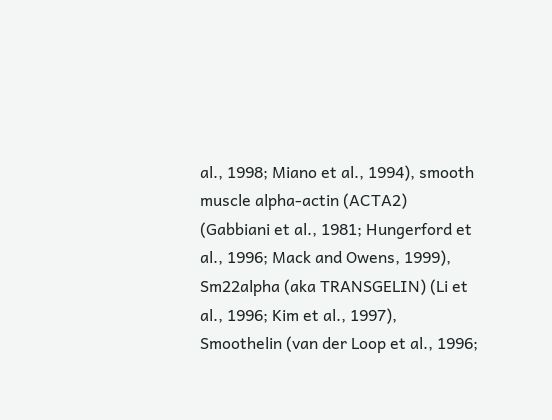al., 1998; Miano et al., 1994), smooth muscle alpha-actin (ACTA2) (Gabbiani et al., 1981; Hungerford et al., 1996; Mack and Owens, 1999), Sm22alpha (aka TRANSGELIN) (Li et al., 1996; Kim et al., 1997), Smoothelin (van der Loop et al., 1996;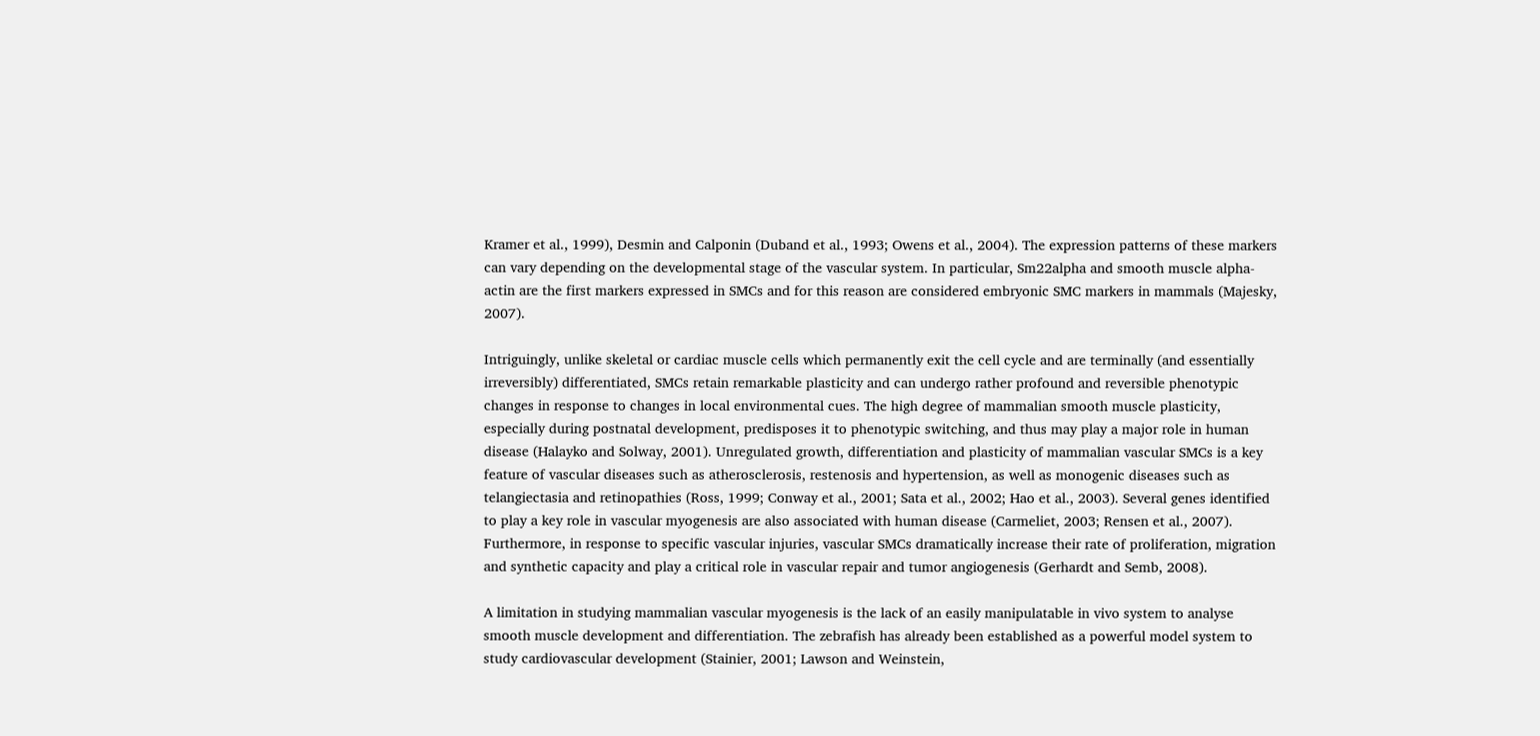Kramer et al., 1999), Desmin and Calponin (Duband et al., 1993; Owens et al., 2004). The expression patterns of these markers can vary depending on the developmental stage of the vascular system. In particular, Sm22alpha and smooth muscle alpha-actin are the first markers expressed in SMCs and for this reason are considered embryonic SMC markers in mammals (Majesky, 2007).

Intriguingly, unlike skeletal or cardiac muscle cells which permanently exit the cell cycle and are terminally (and essentially irreversibly) differentiated, SMCs retain remarkable plasticity and can undergo rather profound and reversible phenotypic changes in response to changes in local environmental cues. The high degree of mammalian smooth muscle plasticity, especially during postnatal development, predisposes it to phenotypic switching, and thus may play a major role in human disease (Halayko and Solway, 2001). Unregulated growth, differentiation and plasticity of mammalian vascular SMCs is a key feature of vascular diseases such as atherosclerosis, restenosis and hypertension, as well as monogenic diseases such as telangiectasia and retinopathies (Ross, 1999; Conway et al., 2001; Sata et al., 2002; Hao et al., 2003). Several genes identified to play a key role in vascular myogenesis are also associated with human disease (Carmeliet, 2003; Rensen et al., 2007). Furthermore, in response to specific vascular injuries, vascular SMCs dramatically increase their rate of proliferation, migration and synthetic capacity and play a critical role in vascular repair and tumor angiogenesis (Gerhardt and Semb, 2008).

A limitation in studying mammalian vascular myogenesis is the lack of an easily manipulatable in vivo system to analyse smooth muscle development and differentiation. The zebrafish has already been established as a powerful model system to study cardiovascular development (Stainier, 2001; Lawson and Weinstein,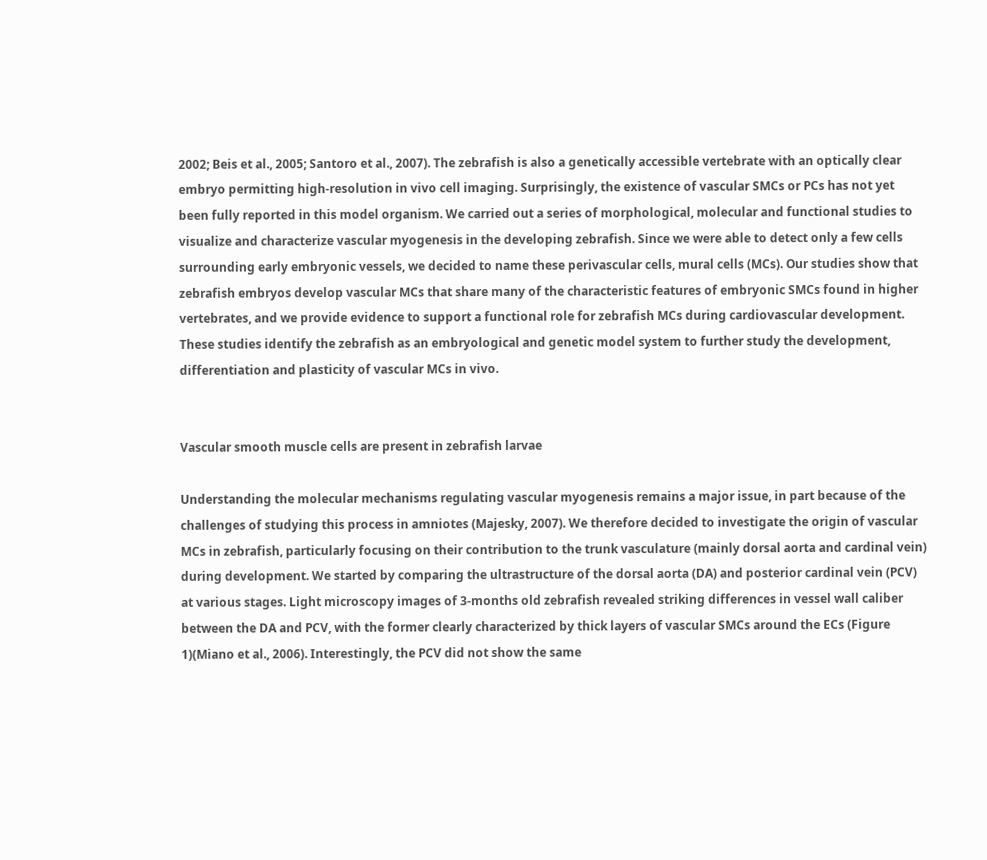2002; Beis et al., 2005; Santoro et al., 2007). The zebrafish is also a genetically accessible vertebrate with an optically clear embryo permitting high-resolution in vivo cell imaging. Surprisingly, the existence of vascular SMCs or PCs has not yet been fully reported in this model organism. We carried out a series of morphological, molecular and functional studies to visualize and characterize vascular myogenesis in the developing zebrafish. Since we were able to detect only a few cells surrounding early embryonic vessels, we decided to name these perivascular cells, mural cells (MCs). Our studies show that zebrafish embryos develop vascular MCs that share many of the characteristic features of embryonic SMCs found in higher vertebrates, and we provide evidence to support a functional role for zebrafish MCs during cardiovascular development. These studies identify the zebrafish as an embryological and genetic model system to further study the development, differentiation and plasticity of vascular MCs in vivo.


Vascular smooth muscle cells are present in zebrafish larvae

Understanding the molecular mechanisms regulating vascular myogenesis remains a major issue, in part because of the challenges of studying this process in amniotes (Majesky, 2007). We therefore decided to investigate the origin of vascular MCs in zebrafish, particularly focusing on their contribution to the trunk vasculature (mainly dorsal aorta and cardinal vein) during development. We started by comparing the ultrastructure of the dorsal aorta (DA) and posterior cardinal vein (PCV) at various stages. Light microscopy images of 3-months old zebrafish revealed striking differences in vessel wall caliber between the DA and PCV, with the former clearly characterized by thick layers of vascular SMCs around the ECs (Figure 1)(Miano et al., 2006). Interestingly, the PCV did not show the same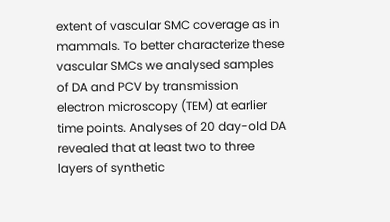extent of vascular SMC coverage as in mammals. To better characterize these vascular SMCs we analysed samples of DA and PCV by transmission electron microscopy (TEM) at earlier time points. Analyses of 20 day-old DA revealed that at least two to three layers of synthetic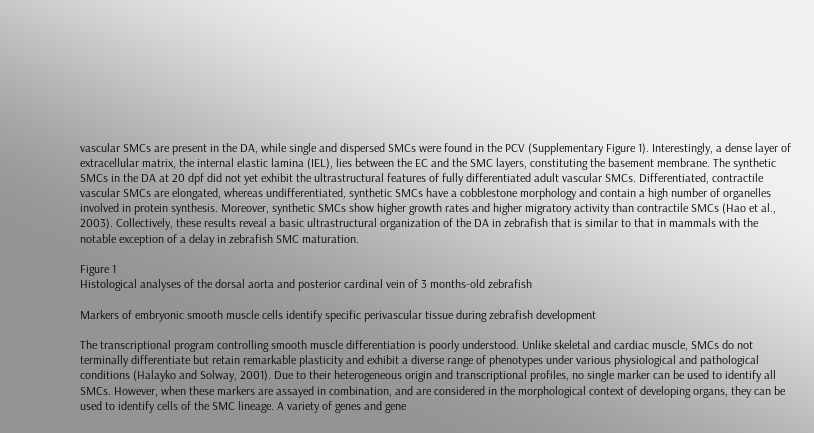vascular SMCs are present in the DA, while single and dispersed SMCs were found in the PCV (Supplementary Figure 1). Interestingly, a dense layer of extracellular matrix, the internal elastic lamina (IEL), lies between the EC and the SMC layers, constituting the basement membrane. The synthetic SMCs in the DA at 20 dpf did not yet exhibit the ultrastructural features of fully differentiated adult vascular SMCs. Differentiated, contractile vascular SMCs are elongated, whereas undifferentiated, synthetic SMCs have a cobblestone morphology and contain a high number of organelles involved in protein synthesis. Moreover, synthetic SMCs show higher growth rates and higher migratory activity than contractile SMCs (Hao et al., 2003). Collectively, these results reveal a basic ultrastructural organization of the DA in zebrafish that is similar to that in mammals with the notable exception of a delay in zebrafish SMC maturation.

Figure 1
Histological analyses of the dorsal aorta and posterior cardinal vein of 3 months-old zebrafish

Markers of embryonic smooth muscle cells identify specific perivascular tissue during zebrafish development

The transcriptional program controlling smooth muscle differentiation is poorly understood. Unlike skeletal and cardiac muscle, SMCs do not terminally differentiate but retain remarkable plasticity and exhibit a diverse range of phenotypes under various physiological and pathological conditions (Halayko and Solway, 2001). Due to their heterogeneous origin and transcriptional profiles, no single marker can be used to identify all SMCs. However, when these markers are assayed in combination, and are considered in the morphological context of developing organs, they can be used to identify cells of the SMC lineage. A variety of genes and gene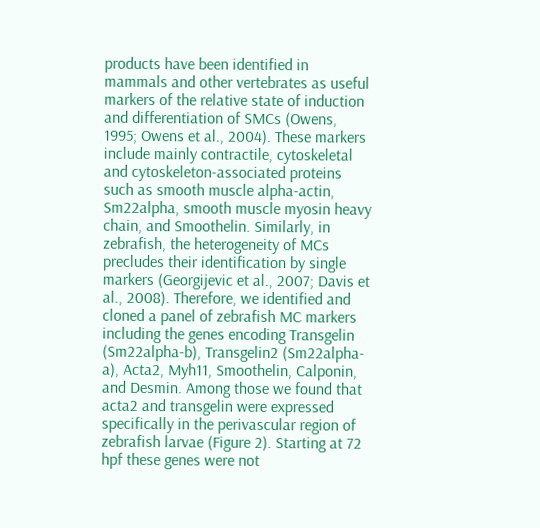products have been identified in mammals and other vertebrates as useful markers of the relative state of induction and differentiation of SMCs (Owens, 1995; Owens et al., 2004). These markers include mainly contractile, cytoskeletal and cytoskeleton-associated proteins such as smooth muscle alpha-actin, Sm22alpha, smooth muscle myosin heavy chain, and Smoothelin. Similarly, in zebrafish, the heterogeneity of MCs precludes their identification by single markers (Georgijevic et al., 2007; Davis et al., 2008). Therefore, we identified and cloned a panel of zebrafish MC markers including the genes encoding Transgelin (Sm22alpha-b), Transgelin2 (Sm22alpha-a), Acta2, Myh11, Smoothelin, Calponin, and Desmin. Among those we found that acta2 and transgelin were expressed specifically in the perivascular region of zebrafish larvae (Figure 2). Starting at 72 hpf these genes were not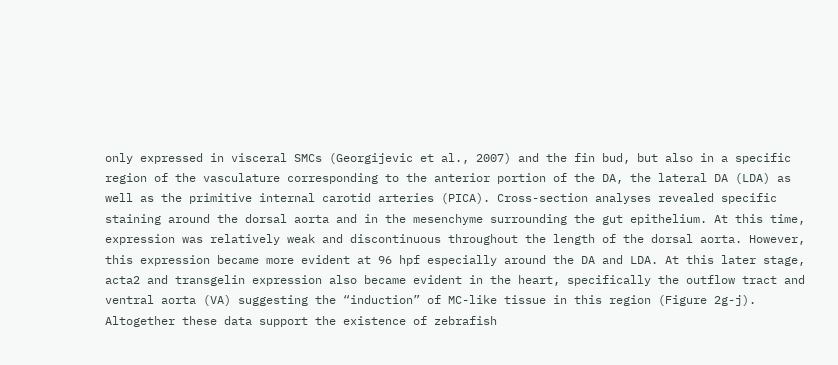only expressed in visceral SMCs (Georgijevic et al., 2007) and the fin bud, but also in a specific region of the vasculature corresponding to the anterior portion of the DA, the lateral DA (LDA) as well as the primitive internal carotid arteries (PICA). Cross-section analyses revealed specific staining around the dorsal aorta and in the mesenchyme surrounding the gut epithelium. At this time, expression was relatively weak and discontinuous throughout the length of the dorsal aorta. However, this expression became more evident at 96 hpf especially around the DA and LDA. At this later stage, acta2 and transgelin expression also became evident in the heart, specifically the outflow tract and ventral aorta (VA) suggesting the “induction” of MC-like tissue in this region (Figure 2g-j). Altogether these data support the existence of zebrafish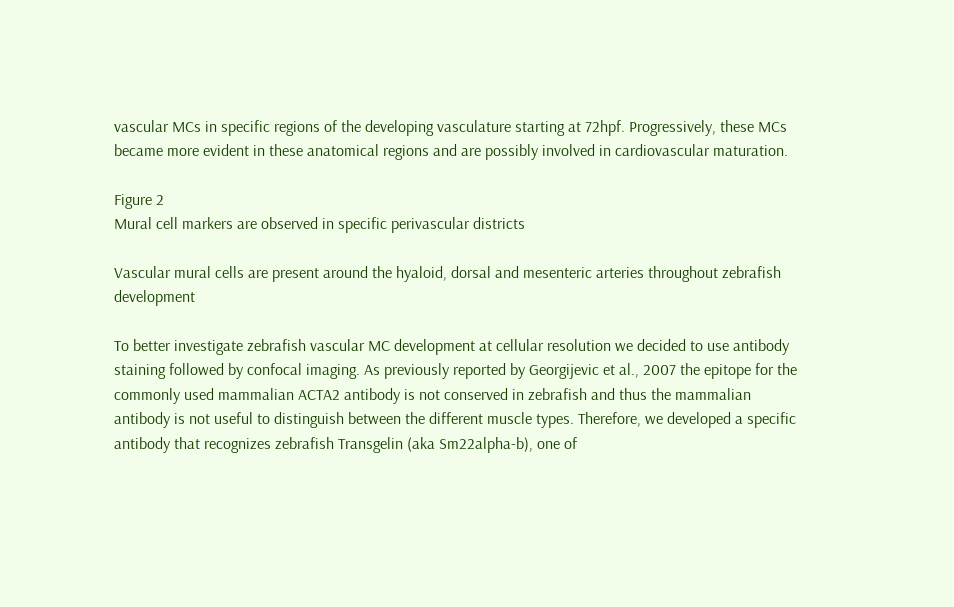vascular MCs in specific regions of the developing vasculature starting at 72hpf. Progressively, these MCs became more evident in these anatomical regions and are possibly involved in cardiovascular maturation.

Figure 2
Mural cell markers are observed in specific perivascular districts

Vascular mural cells are present around the hyaloid, dorsal and mesenteric arteries throughout zebrafish development

To better investigate zebrafish vascular MC development at cellular resolution we decided to use antibody staining followed by confocal imaging. As previously reported by Georgijevic et al., 2007 the epitope for the commonly used mammalian ACTA2 antibody is not conserved in zebrafish and thus the mammalian antibody is not useful to distinguish between the different muscle types. Therefore, we developed a specific antibody that recognizes zebrafish Transgelin (aka Sm22alpha-b), one of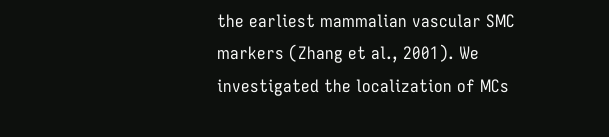the earliest mammalian vascular SMC markers (Zhang et al., 2001). We investigated the localization of MCs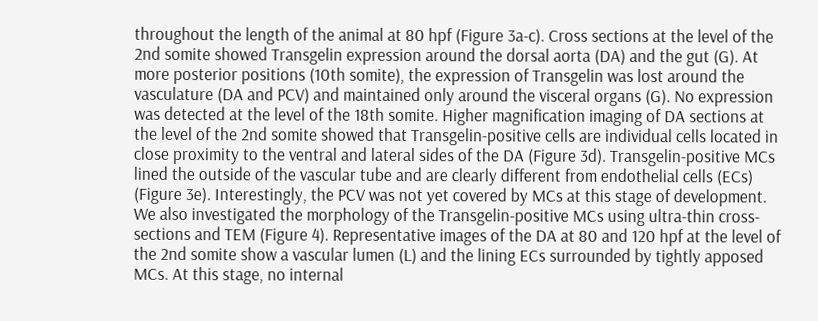throughout the length of the animal at 80 hpf (Figure 3a-c). Cross sections at the level of the 2nd somite showed Transgelin expression around the dorsal aorta (DA) and the gut (G). At more posterior positions (10th somite), the expression of Transgelin was lost around the vasculature (DA and PCV) and maintained only around the visceral organs (G). No expression was detected at the level of the 18th somite. Higher magnification imaging of DA sections at the level of the 2nd somite showed that Transgelin-positive cells are individual cells located in close proximity to the ventral and lateral sides of the DA (Figure 3d). Transgelin-positive MCs lined the outside of the vascular tube and are clearly different from endothelial cells (ECs) (Figure 3e). Interestingly, the PCV was not yet covered by MCs at this stage of development. We also investigated the morphology of the Transgelin-positive MCs using ultra-thin cross-sections and TEM (Figure 4). Representative images of the DA at 80 and 120 hpf at the level of the 2nd somite show a vascular lumen (L) and the lining ECs surrounded by tightly apposed MCs. At this stage, no internal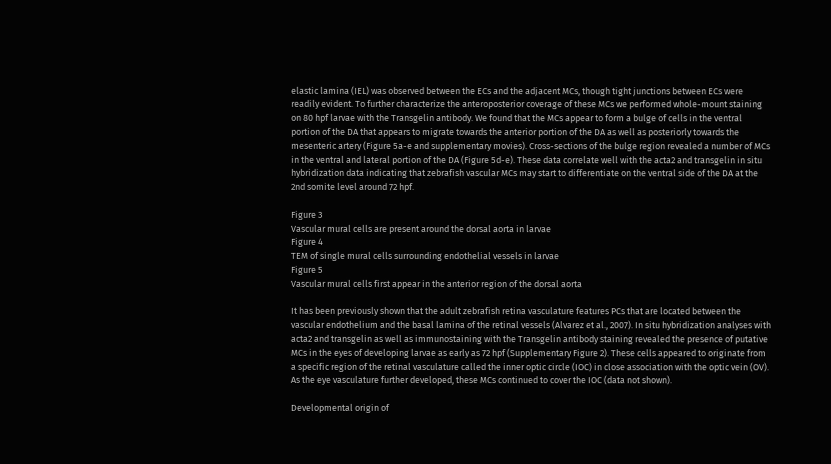elastic lamina (IEL) was observed between the ECs and the adjacent MCs, though tight junctions between ECs were readily evident. To further characterize the anteroposterior coverage of these MCs we performed whole-mount staining on 80 hpf larvae with the Transgelin antibody. We found that the MCs appear to form a bulge of cells in the ventral portion of the DA that appears to migrate towards the anterior portion of the DA as well as posteriorly towards the mesenteric artery (Figure 5a-e and supplementary movies). Cross-sections of the bulge region revealed a number of MCs in the ventral and lateral portion of the DA (Figure 5d-e). These data correlate well with the acta2 and transgelin in situ hybridization data indicating that zebrafish vascular MCs may start to differentiate on the ventral side of the DA at the 2nd somite level around 72 hpf.

Figure 3
Vascular mural cells are present around the dorsal aorta in larvae
Figure 4
TEM of single mural cells surrounding endothelial vessels in larvae
Figure 5
Vascular mural cells first appear in the anterior region of the dorsal aorta

It has been previously shown that the adult zebrafish retina vasculature features PCs that are located between the vascular endothelium and the basal lamina of the retinal vessels (Alvarez et al., 2007). In situ hybridization analyses with acta2 and transgelin as well as immunostaining with the Transgelin antibody staining revealed the presence of putative MCs in the eyes of developing larvae as early as 72 hpf (Supplementary Figure 2). These cells appeared to originate from a specific region of the retinal vasculature called the inner optic circle (IOC) in close association with the optic vein (OV). As the eye vasculature further developed, these MCs continued to cover the IOC (data not shown).

Developmental origin of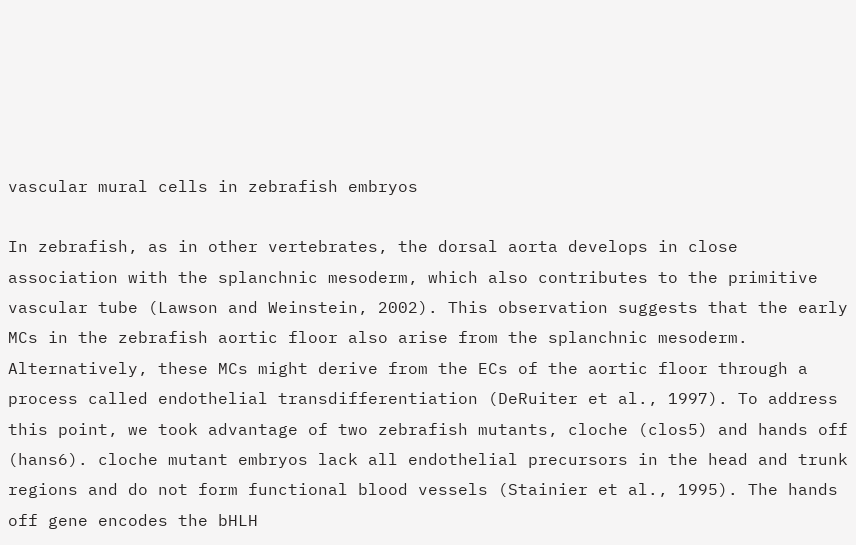vascular mural cells in zebrafish embryos

In zebrafish, as in other vertebrates, the dorsal aorta develops in close association with the splanchnic mesoderm, which also contributes to the primitive vascular tube (Lawson and Weinstein, 2002). This observation suggests that the early MCs in the zebrafish aortic floor also arise from the splanchnic mesoderm. Alternatively, these MCs might derive from the ECs of the aortic floor through a process called endothelial transdifferentiation (DeRuiter et al., 1997). To address this point, we took advantage of two zebrafish mutants, cloche (clos5) and hands off (hans6). cloche mutant embryos lack all endothelial precursors in the head and trunk regions and do not form functional blood vessels (Stainier et al., 1995). The hands off gene encodes the bHLH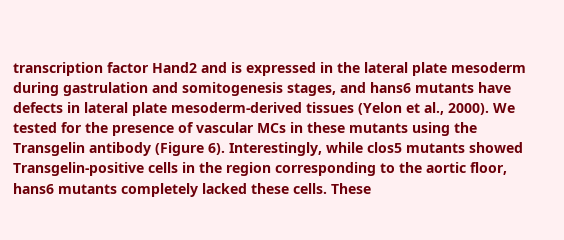transcription factor Hand2 and is expressed in the lateral plate mesoderm during gastrulation and somitogenesis stages, and hans6 mutants have defects in lateral plate mesoderm-derived tissues (Yelon et al., 2000). We tested for the presence of vascular MCs in these mutants using the Transgelin antibody (Figure 6). Interestingly, while clos5 mutants showed Transgelin-positive cells in the region corresponding to the aortic floor, hans6 mutants completely lacked these cells. These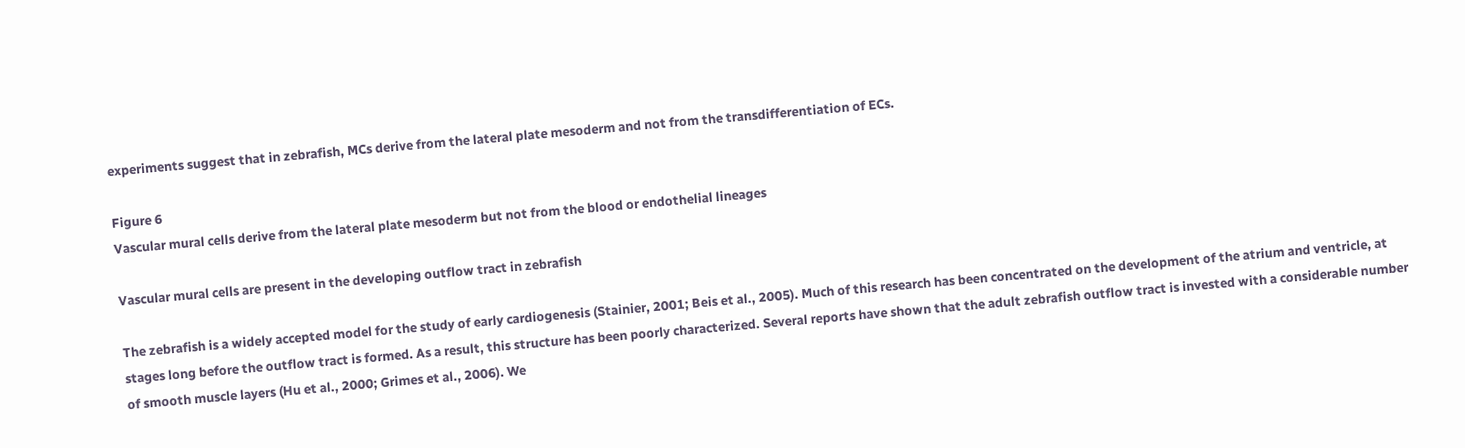experiments suggest that in zebrafish, MCs derive from the lateral plate mesoderm and not from the transdifferentiation of ECs.

Figure 6
Vascular mural cells derive from the lateral plate mesoderm but not from the blood or endothelial lineages

Vascular mural cells are present in the developing outflow tract in zebrafish

The zebrafish is a widely accepted model for the study of early cardiogenesis (Stainier, 2001; Beis et al., 2005). Much of this research has been concentrated on the development of the atrium and ventricle, at stages long before the outflow tract is formed. As a result, this structure has been poorly characterized. Several reports have shown that the adult zebrafish outflow tract is invested with a considerable number of smooth muscle layers (Hu et al., 2000; Grimes et al., 2006). We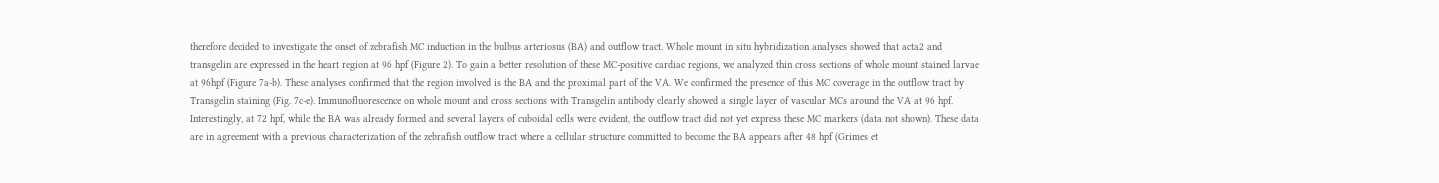therefore decided to investigate the onset of zebrafish MC induction in the bulbus arteriosus (BA) and outflow tract. Whole mount in situ hybridization analyses showed that acta2 and transgelin are expressed in the heart region at 96 hpf (Figure 2). To gain a better resolution of these MC-positive cardiac regions, we analyzed thin cross sections of whole mount stained larvae at 96hpf (Figure 7a-b). These analyses confirmed that the region involved is the BA and the proximal part of the VA. We confirmed the presence of this MC coverage in the outflow tract by Transgelin staining (Fig. 7c-e). Immunofluorescence on whole mount and cross sections with Transgelin antibody clearly showed a single layer of vascular MCs around the VA at 96 hpf. Interestingly, at 72 hpf, while the BA was already formed and several layers of cuboidal cells were evident, the outflow tract did not yet express these MC markers (data not shown). These data are in agreement with a previous characterization of the zebrafish outflow tract where a cellular structure committed to become the BA appears after 48 hpf (Grimes et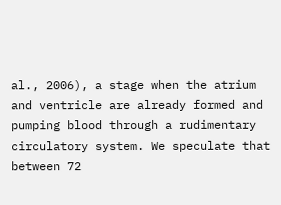al., 2006), a stage when the atrium and ventricle are already formed and pumping blood through a rudimentary circulatory system. We speculate that between 72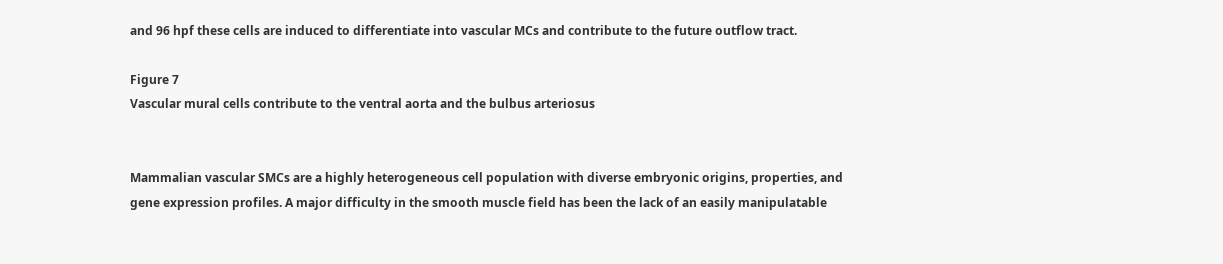and 96 hpf these cells are induced to differentiate into vascular MCs and contribute to the future outflow tract.

Figure 7
Vascular mural cells contribute to the ventral aorta and the bulbus arteriosus


Mammalian vascular SMCs are a highly heterogeneous cell population with diverse embryonic origins, properties, and gene expression profiles. A major difficulty in the smooth muscle field has been the lack of an easily manipulatable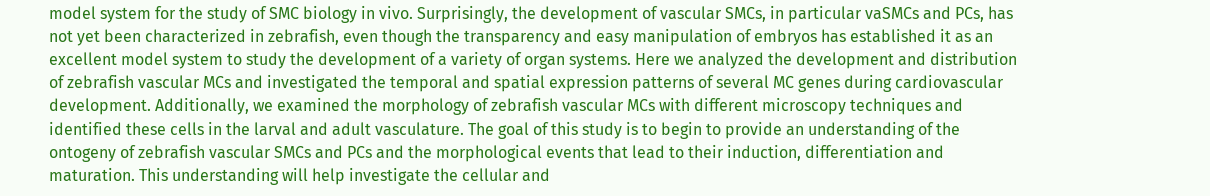model system for the study of SMC biology in vivo. Surprisingly, the development of vascular SMCs, in particular vaSMCs and PCs, has not yet been characterized in zebrafish, even though the transparency and easy manipulation of embryos has established it as an excellent model system to study the development of a variety of organ systems. Here we analyzed the development and distribution of zebrafish vascular MCs and investigated the temporal and spatial expression patterns of several MC genes during cardiovascular development. Additionally, we examined the morphology of zebrafish vascular MCs with different microscopy techniques and identified these cells in the larval and adult vasculature. The goal of this study is to begin to provide an understanding of the ontogeny of zebrafish vascular SMCs and PCs and the morphological events that lead to their induction, differentiation and maturation. This understanding will help investigate the cellular and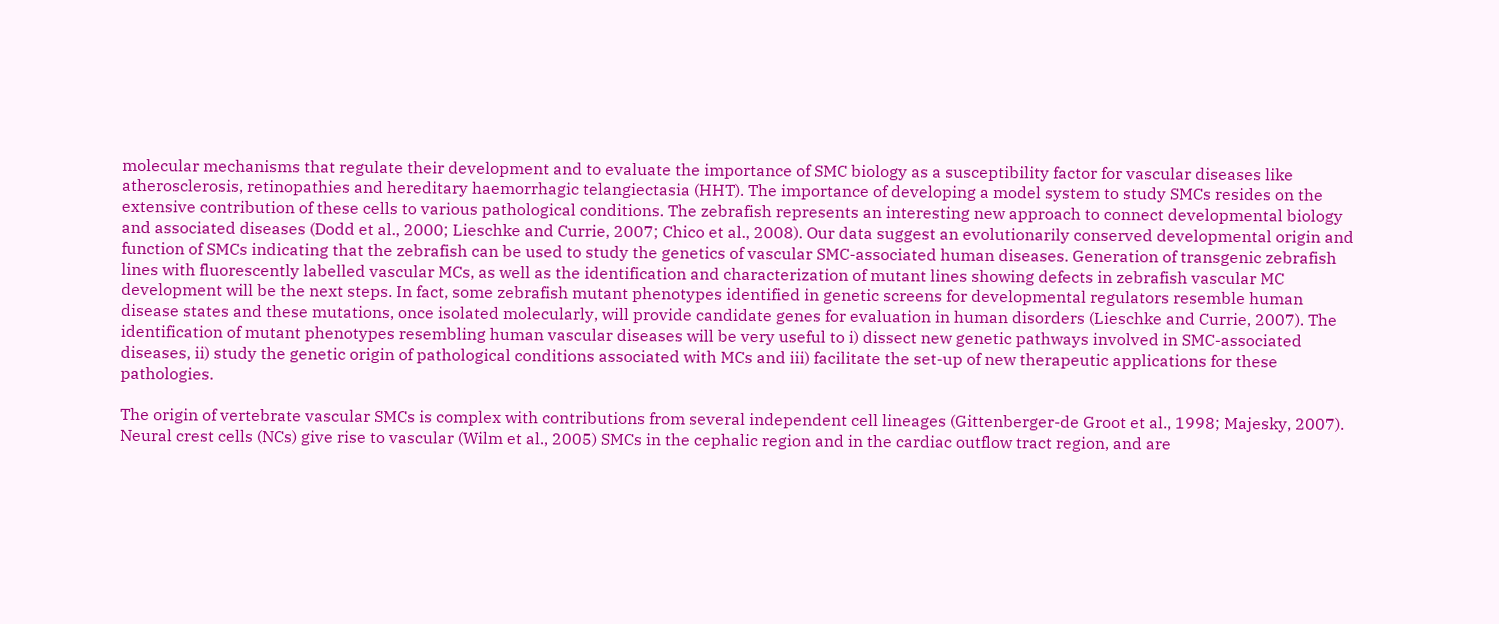molecular mechanisms that regulate their development and to evaluate the importance of SMC biology as a susceptibility factor for vascular diseases like atherosclerosis, retinopathies and hereditary haemorrhagic telangiectasia (HHT). The importance of developing a model system to study SMCs resides on the extensive contribution of these cells to various pathological conditions. The zebrafish represents an interesting new approach to connect developmental biology and associated diseases (Dodd et al., 2000; Lieschke and Currie, 2007; Chico et al., 2008). Our data suggest an evolutionarily conserved developmental origin and function of SMCs indicating that the zebrafish can be used to study the genetics of vascular SMC-associated human diseases. Generation of transgenic zebrafish lines with fluorescently labelled vascular MCs, as well as the identification and characterization of mutant lines showing defects in zebrafish vascular MC development will be the next steps. In fact, some zebrafish mutant phenotypes identified in genetic screens for developmental regulators resemble human disease states and these mutations, once isolated molecularly, will provide candidate genes for evaluation in human disorders (Lieschke and Currie, 2007). The identification of mutant phenotypes resembling human vascular diseases will be very useful to i) dissect new genetic pathways involved in SMC-associated diseases, ii) study the genetic origin of pathological conditions associated with MCs and iii) facilitate the set-up of new therapeutic applications for these pathologies.

The origin of vertebrate vascular SMCs is complex with contributions from several independent cell lineages (Gittenberger-de Groot et al., 1998; Majesky, 2007). Neural crest cells (NCs) give rise to vascular (Wilm et al., 2005) SMCs in the cephalic region and in the cardiac outflow tract region, and are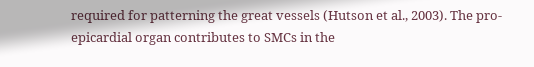required for patterning the great vessels (Hutson et al., 2003). The pro-epicardial organ contributes to SMCs in the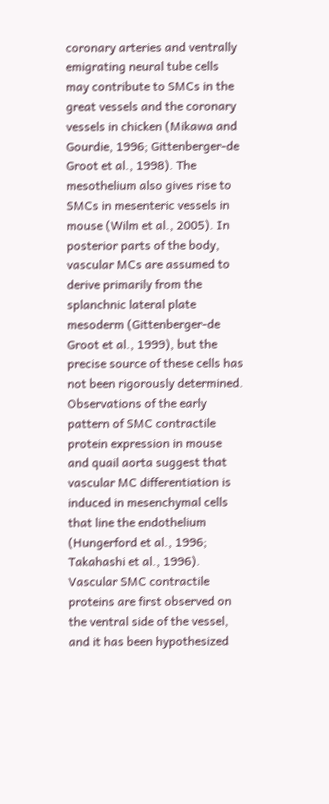coronary arteries and ventrally emigrating neural tube cells may contribute to SMCs in the great vessels and the coronary vessels in chicken (Mikawa and Gourdie, 1996; Gittenberger-de Groot et al., 1998). The mesothelium also gives rise to SMCs in mesenteric vessels in mouse (Wilm et al., 2005). In posterior parts of the body, vascular MCs are assumed to derive primarily from the splanchnic lateral plate mesoderm (Gittenberger-de Groot et al., 1999), but the precise source of these cells has not been rigorously determined. Observations of the early pattern of SMC contractile protein expression in mouse and quail aorta suggest that vascular MC differentiation is induced in mesenchymal cells that line the endothelium (Hungerford et al., 1996; Takahashi et al., 1996). Vascular SMC contractile proteins are first observed on the ventral side of the vessel, and it has been hypothesized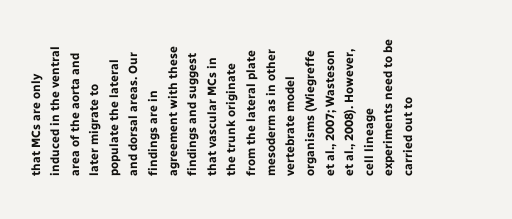that MCs are only induced in the ventral area of the aorta and later migrate to populate the lateral and dorsal areas. Our findings are in agreement with these findings and suggest that vascular MCs in the trunk originate from the lateral plate mesoderm as in other vertebrate model organisms (Wiegreffe et al., 2007; Wasteson et al., 2008). However, cell lineage experiments need to be carried out to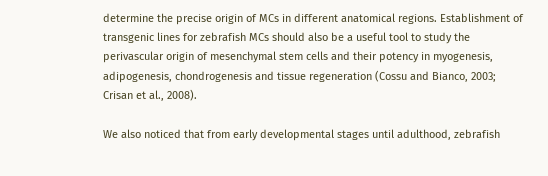determine the precise origin of MCs in different anatomical regions. Establishment of transgenic lines for zebrafish MCs should also be a useful tool to study the perivascular origin of mesenchymal stem cells and their potency in myogenesis, adipogenesis, chondrogenesis and tissue regeneration (Cossu and Bianco, 2003; Crisan et al., 2008).

We also noticed that from early developmental stages until adulthood, zebrafish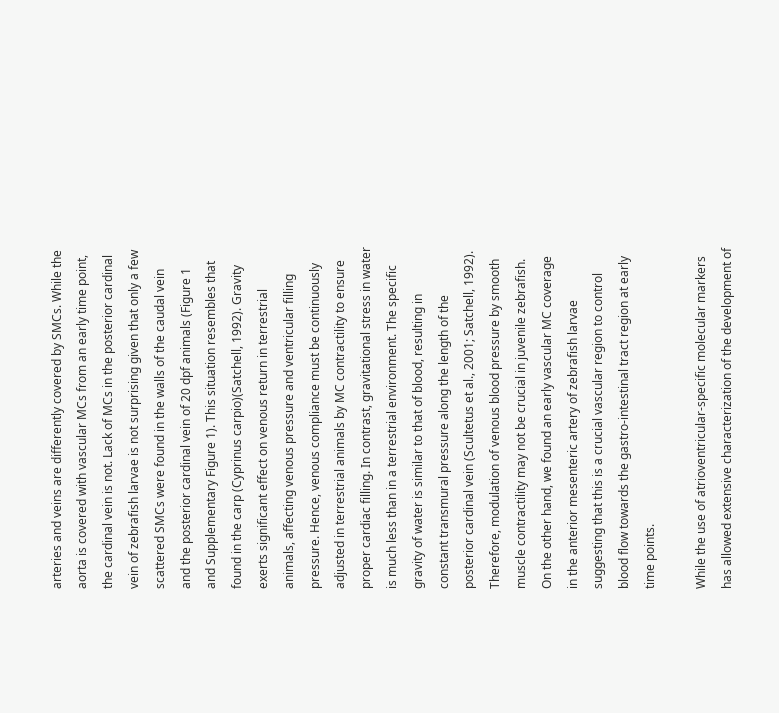arteries and veins are differently covered by SMCs. While the aorta is covered with vascular MCs from an early time point, the cardinal vein is not. Lack of MCs in the posterior cardinal vein of zebrafish larvae is not surprising given that only a few scattered SMCs were found in the walls of the caudal vein and the posterior cardinal vein of 20 dpf animals (Figure 1 and Supplementary Figure 1). This situation resembles that found in the carp (Cyprinus carpio)(Satchell, 1992). Gravity exerts significant effect on venous return in terrestrial animals, affecting venous pressure and ventricular filling pressure. Hence, venous compliance must be continuously adjusted in terrestrial animals by MC contractility to ensure proper cardiac filling. In contrast, gravitational stress in water is much less than in a terrestrial environment. The specific gravity of water is similar to that of blood, resulting in constant transmural pressure along the length of the posterior cardinal vein (Scultetus et al., 2001; Satchell, 1992). Therefore, modulation of venous blood pressure by smooth muscle contractility may not be crucial in juvenile zebrafish. On the other hand, we found an early vascular MC coverage in the anterior mesenteric artery of zebrafish larvae suggesting that this is a crucial vascular region to control blood flow towards the gastro-intestinal tract region at early time points.

While the use of atrioventricular-specific molecular markers has allowed extensive characterization of the development of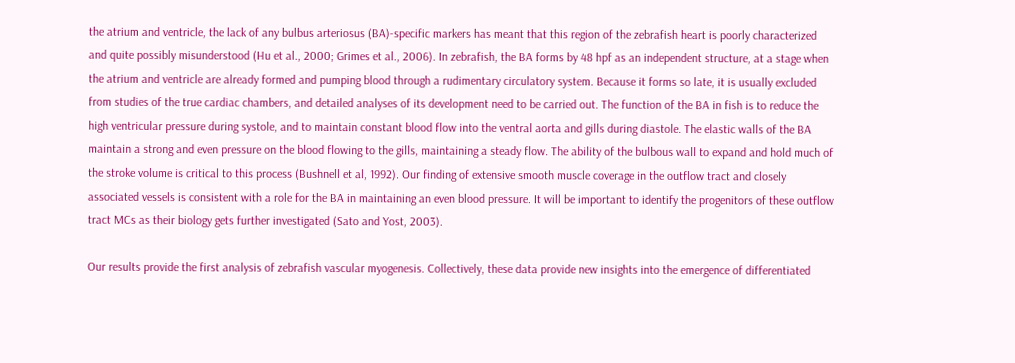the atrium and ventricle, the lack of any bulbus arteriosus (BA)-specific markers has meant that this region of the zebrafish heart is poorly characterized and quite possibly misunderstood (Hu et al., 2000; Grimes et al., 2006). In zebrafish, the BA forms by 48 hpf as an independent structure, at a stage when the atrium and ventricle are already formed and pumping blood through a rudimentary circulatory system. Because it forms so late, it is usually excluded from studies of the true cardiac chambers, and detailed analyses of its development need to be carried out. The function of the BA in fish is to reduce the high ventricular pressure during systole, and to maintain constant blood flow into the ventral aorta and gills during diastole. The elastic walls of the BA maintain a strong and even pressure on the blood flowing to the gills, maintaining a steady flow. The ability of the bulbous wall to expand and hold much of the stroke volume is critical to this process (Bushnell et al, 1992). Our finding of extensive smooth muscle coverage in the outflow tract and closely associated vessels is consistent with a role for the BA in maintaining an even blood pressure. It will be important to identify the progenitors of these outflow tract MCs as their biology gets further investigated (Sato and Yost, 2003).

Our results provide the first analysis of zebrafish vascular myogenesis. Collectively, these data provide new insights into the emergence of differentiated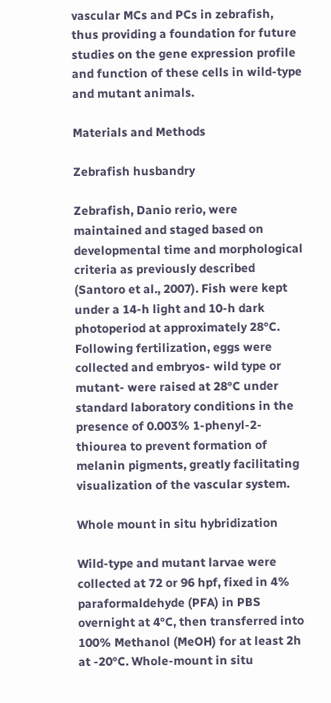vascular MCs and PCs in zebrafish, thus providing a foundation for future studies on the gene expression profile and function of these cells in wild-type and mutant animals.

Materials and Methods

Zebrafish husbandry

Zebrafish, Danio rerio, were maintained and staged based on developmental time and morphological criteria as previously described (Santoro et al., 2007). Fish were kept under a 14-h light and 10-h dark photoperiod at approximately 28°C. Following fertilization, eggs were collected and embryos- wild type or mutant- were raised at 28°C under standard laboratory conditions in the presence of 0.003% 1-phenyl-2-thiourea to prevent formation of melanin pigments, greatly facilitating visualization of the vascular system.

Whole mount in situ hybridization

Wild-type and mutant larvae were collected at 72 or 96 hpf, fixed in 4% paraformaldehyde (PFA) in PBS overnight at 4°C, then transferred into 100% Methanol (MeOH) for at least 2h at -20°C. Whole-mount in situ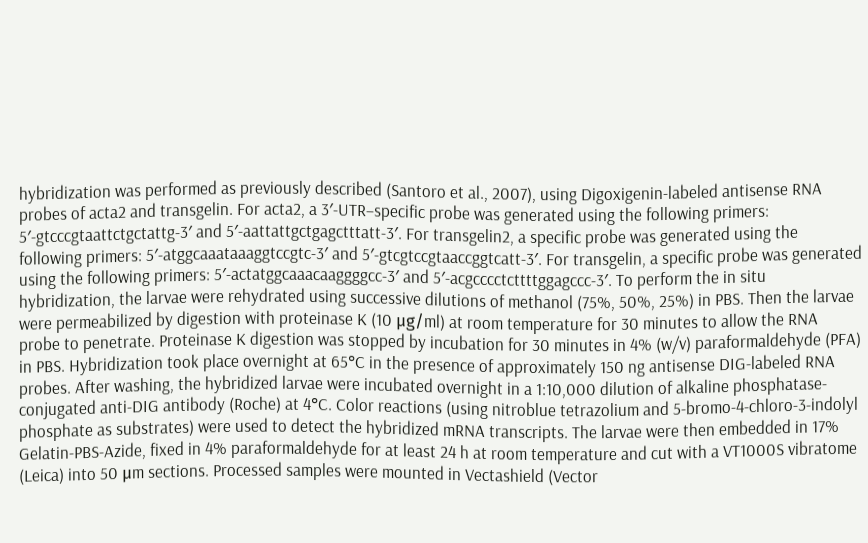hybridization was performed as previously described (Santoro et al., 2007), using Digoxigenin-labeled antisense RNA probes of acta2 and transgelin. For acta2, a 3′-UTR–specific probe was generated using the following primers: 5′-gtcccgtaattctgctattg-3′ and 5′-aattattgctgagctttatt-3′. For transgelin2, a specific probe was generated using the following primers: 5′-atggcaaataaaggtccgtc-3′ and 5′-gtcgtccgtaaccggtcatt-3′. For transgelin, a specific probe was generated using the following primers: 5′-actatggcaaacaaggggcc-3′ and 5′-acgcccctcttttggagccc-3′. To perform the in situ hybridization, the larvae were rehydrated using successive dilutions of methanol (75%, 50%, 25%) in PBS. Then the larvae were permeabilized by digestion with proteinase K (10 μg/ml) at room temperature for 30 minutes to allow the RNA probe to penetrate. Proteinase K digestion was stopped by incubation for 30 minutes in 4% (w/v) paraformaldehyde (PFA) in PBS. Hybridization took place overnight at 65°C in the presence of approximately 150 ng antisense DIG-labeled RNA probes. After washing, the hybridized larvae were incubated overnight in a 1:10,000 dilution of alkaline phosphatase-conjugated anti-DIG antibody (Roche) at 4°C. Color reactions (using nitroblue tetrazolium and 5-bromo-4-chloro-3-indolyl phosphate as substrates) were used to detect the hybridized mRNA transcripts. The larvae were then embedded in 17% Gelatin-PBS-Azide, fixed in 4% paraformaldehyde for at least 24 h at room temperature and cut with a VT1000S vibratome (Leica) into 50 μm sections. Processed samples were mounted in Vectashield (Vector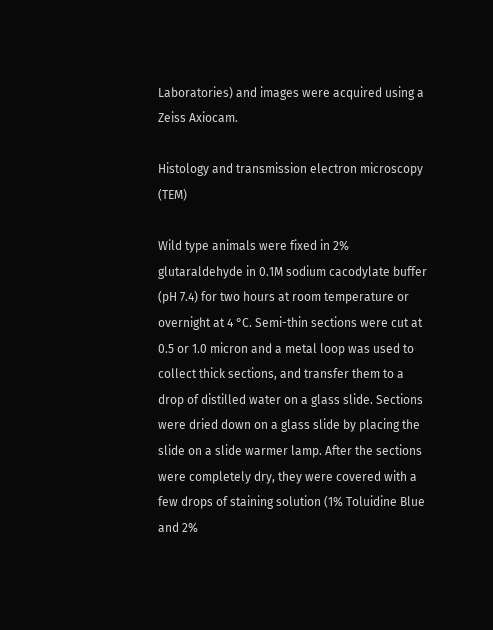Laboratories) and images were acquired using a Zeiss Axiocam.

Histology and transmission electron microscopy (TEM)

Wild type animals were fixed in 2% glutaraldehyde in 0.1M sodium cacodylate buffer (pH 7.4) for two hours at room temperature or overnight at 4 °C. Semi-thin sections were cut at 0.5 or 1.0 micron and a metal loop was used to collect thick sections, and transfer them to a drop of distilled water on a glass slide. Sections were dried down on a glass slide by placing the slide on a slide warmer lamp. After the sections were completely dry, they were covered with a few drops of staining solution (1% Toluidine Blue and 2%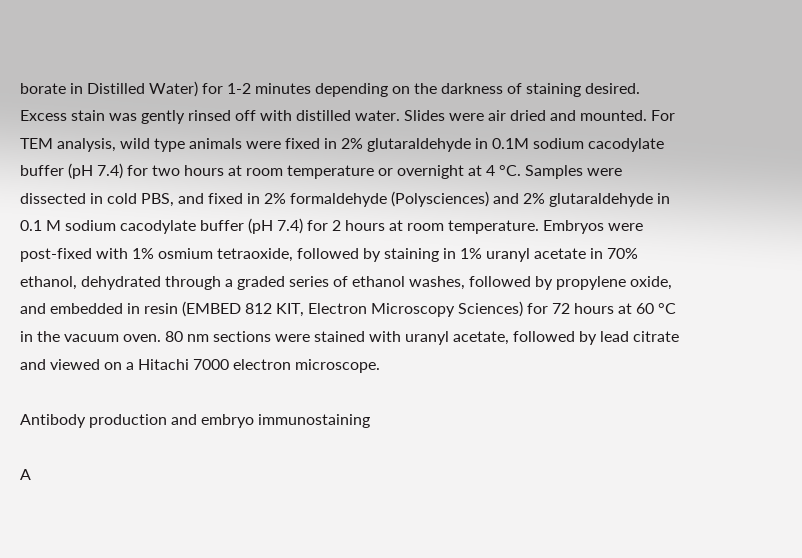borate in Distilled Water) for 1-2 minutes depending on the darkness of staining desired. Excess stain was gently rinsed off with distilled water. Slides were air dried and mounted. For TEM analysis, wild type animals were fixed in 2% glutaraldehyde in 0.1M sodium cacodylate buffer (pH 7.4) for two hours at room temperature or overnight at 4 °C. Samples were dissected in cold PBS, and fixed in 2% formaldehyde (Polysciences) and 2% glutaraldehyde in 0.1 M sodium cacodylate buffer (pH 7.4) for 2 hours at room temperature. Embryos were post-fixed with 1% osmium tetraoxide, followed by staining in 1% uranyl acetate in 70% ethanol, dehydrated through a graded series of ethanol washes, followed by propylene oxide, and embedded in resin (EMBED 812 KIT, Electron Microscopy Sciences) for 72 hours at 60 °C in the vacuum oven. 80 nm sections were stained with uranyl acetate, followed by lead citrate and viewed on a Hitachi 7000 electron microscope.

Antibody production and embryo immunostaining

A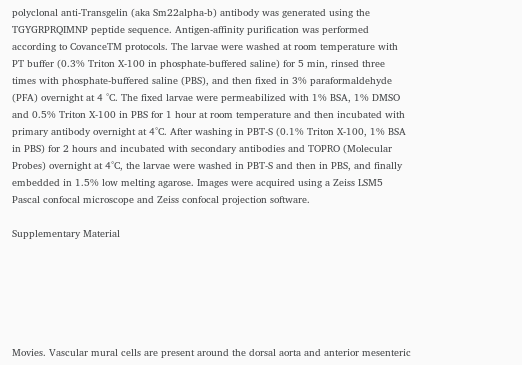polyclonal anti-Transgelin (aka Sm22alpha-b) antibody was generated using the TGYGRPRQIMNP peptide sequence. Antigen-affinity purification was performed according to CovanceTM protocols. The larvae were washed at room temperature with PT buffer (0.3% Triton X-100 in phosphate-buffered saline) for 5 min, rinsed three times with phosphate-buffered saline (PBS), and then fixed in 3% paraformaldehyde (PFA) overnight at 4 °C. The fixed larvae were permeabilized with 1% BSA, 1% DMSO and 0.5% Triton X-100 in PBS for 1 hour at room temperature and then incubated with primary antibody overnight at 4°C. After washing in PBT-S (0.1% Triton X-100, 1% BSA in PBS) for 2 hours and incubated with secondary antibodies and TOPRO (Molecular Probes) overnight at 4°C, the larvae were washed in PBT-S and then in PBS, and finally embedded in 1.5% low melting agarose. Images were acquired using a Zeiss LSM5 Pascal confocal microscope and Zeiss confocal projection software.

Supplementary Material






Movies. Vascular mural cells are present around the dorsal aorta and anterior mesenteric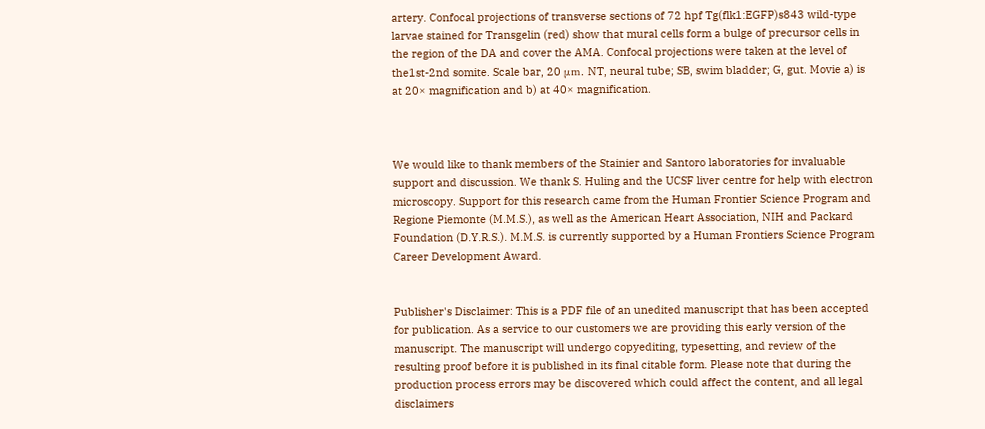artery. Confocal projections of transverse sections of 72 hpf Tg(flk1:EGFP)s843 wild-type larvae stained for Transgelin (red) show that mural cells form a bulge of precursor cells in the region of the DA and cover the AMA. Confocal projections were taken at the level of the1st-2nd somite. Scale bar, 20 μm. NT, neural tube; SB, swim bladder; G, gut. Movie a) is at 20× magnification and b) at 40× magnification.



We would like to thank members of the Stainier and Santoro laboratories for invaluable support and discussion. We thank S. Huling and the UCSF liver centre for help with electron microscopy. Support for this research came from the Human Frontier Science Program and Regione Piemonte (M.M.S.), as well as the American Heart Association, NIH and Packard Foundation (D.Y.R.S.). M.M.S. is currently supported by a Human Frontiers Science Program Career Development Award.


Publisher's Disclaimer: This is a PDF file of an unedited manuscript that has been accepted for publication. As a service to our customers we are providing this early version of the manuscript. The manuscript will undergo copyediting, typesetting, and review of the resulting proof before it is published in its final citable form. Please note that during the production process errors may be discovered which could affect the content, and all legal disclaimers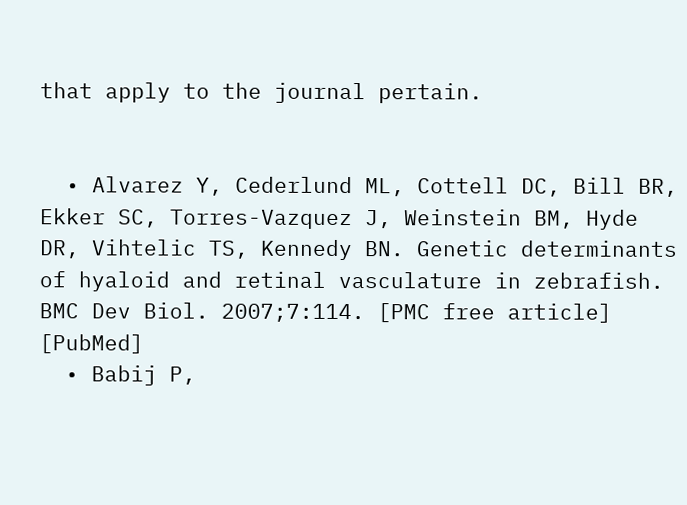that apply to the journal pertain.


  • Alvarez Y, Cederlund ML, Cottell DC, Bill BR, Ekker SC, Torres-Vazquez J, Weinstein BM, Hyde DR, Vihtelic TS, Kennedy BN. Genetic determinants of hyaloid and retinal vasculature in zebrafish. BMC Dev Biol. 2007;7:114. [PMC free article] [PubMed]
  • Babij P,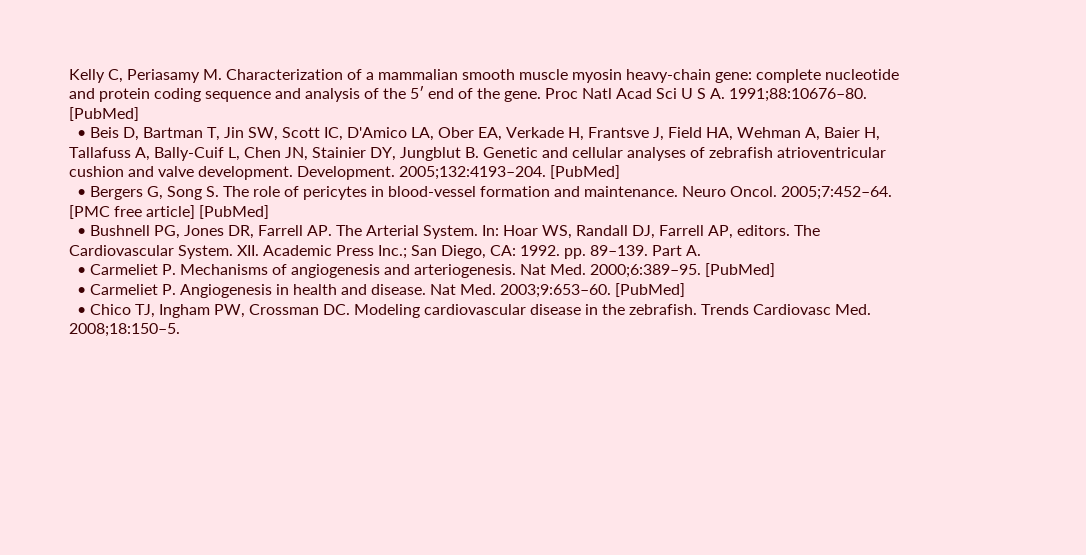Kelly C, Periasamy M. Characterization of a mammalian smooth muscle myosin heavy-chain gene: complete nucleotide and protein coding sequence and analysis of the 5′ end of the gene. Proc Natl Acad Sci U S A. 1991;88:10676–80. [PubMed]
  • Beis D, Bartman T, Jin SW, Scott IC, D'Amico LA, Ober EA, Verkade H, Frantsve J, Field HA, Wehman A, Baier H, Tallafuss A, Bally-Cuif L, Chen JN, Stainier DY, Jungblut B. Genetic and cellular analyses of zebrafish atrioventricular cushion and valve development. Development. 2005;132:4193–204. [PubMed]
  • Bergers G, Song S. The role of pericytes in blood-vessel formation and maintenance. Neuro Oncol. 2005;7:452–64. [PMC free article] [PubMed]
  • Bushnell PG, Jones DR, Farrell AP. The Arterial System. In: Hoar WS, Randall DJ, Farrell AP, editors. The Cardiovascular System. XII. Academic Press Inc.; San Diego, CA: 1992. pp. 89–139. Part A.
  • Carmeliet P. Mechanisms of angiogenesis and arteriogenesis. Nat Med. 2000;6:389–95. [PubMed]
  • Carmeliet P. Angiogenesis in health and disease. Nat Med. 2003;9:653–60. [PubMed]
  • Chico TJ, Ingham PW, Crossman DC. Modeling cardiovascular disease in the zebrafish. Trends Cardiovasc Med. 2008;18:150–5.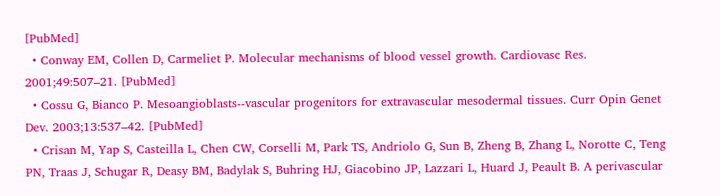[PubMed]
  • Conway EM, Collen D, Carmeliet P. Molecular mechanisms of blood vessel growth. Cardiovasc Res. 2001;49:507–21. [PubMed]
  • Cossu G, Bianco P. Mesoangioblasts--vascular progenitors for extravascular mesodermal tissues. Curr Opin Genet Dev. 2003;13:537–42. [PubMed]
  • Crisan M, Yap S, Casteilla L, Chen CW, Corselli M, Park TS, Andriolo G, Sun B, Zheng B, Zhang L, Norotte C, Teng PN, Traas J, Schugar R, Deasy BM, Badylak S, Buhring HJ, Giacobino JP, Lazzari L, Huard J, Peault B. A perivascular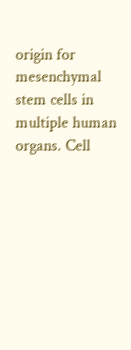origin for mesenchymal stem cells in multiple human organs. Cell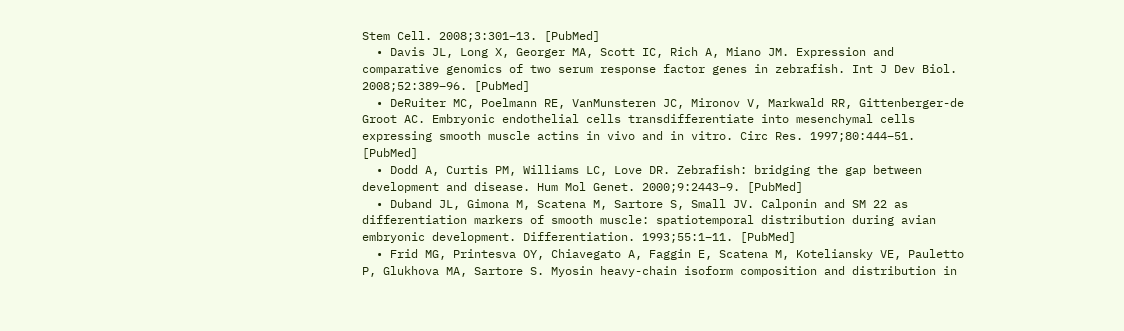Stem Cell. 2008;3:301–13. [PubMed]
  • Davis JL, Long X, Georger MA, Scott IC, Rich A, Miano JM. Expression and comparative genomics of two serum response factor genes in zebrafish. Int J Dev Biol. 2008;52:389–96. [PubMed]
  • DeRuiter MC, Poelmann RE, VanMunsteren JC, Mironov V, Markwald RR, Gittenberger-de Groot AC. Embryonic endothelial cells transdifferentiate into mesenchymal cells expressing smooth muscle actins in vivo and in vitro. Circ Res. 1997;80:444–51. [PubMed]
  • Dodd A, Curtis PM, Williams LC, Love DR. Zebrafish: bridging the gap between development and disease. Hum Mol Genet. 2000;9:2443–9. [PubMed]
  • Duband JL, Gimona M, Scatena M, Sartore S, Small JV. Calponin and SM 22 as differentiation markers of smooth muscle: spatiotemporal distribution during avian embryonic development. Differentiation. 1993;55:1–11. [PubMed]
  • Frid MG, Printesva OY, Chiavegato A, Faggin E, Scatena M, Koteliansky VE, Pauletto P, Glukhova MA, Sartore S. Myosin heavy-chain isoform composition and distribution in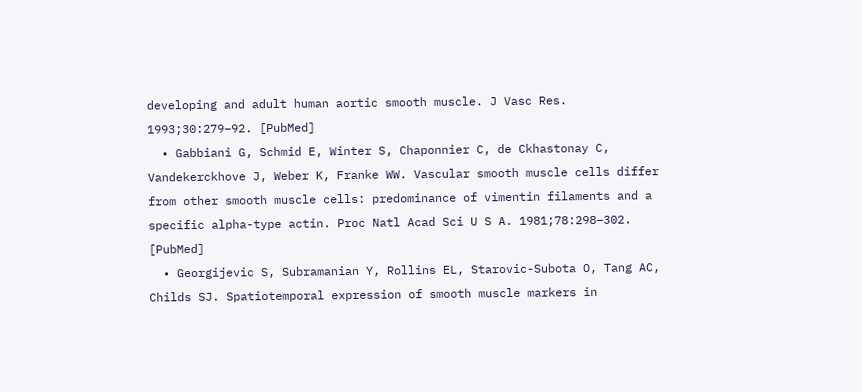developing and adult human aortic smooth muscle. J Vasc Res. 1993;30:279–92. [PubMed]
  • Gabbiani G, Schmid E, Winter S, Chaponnier C, de Ckhastonay C, Vandekerckhove J, Weber K, Franke WW. Vascular smooth muscle cells differ from other smooth muscle cells: predominance of vimentin filaments and a specific alpha-type actin. Proc Natl Acad Sci U S A. 1981;78:298–302. [PubMed]
  • Georgijevic S, Subramanian Y, Rollins EL, Starovic-Subota O, Tang AC, Childs SJ. Spatiotemporal expression of smooth muscle markers in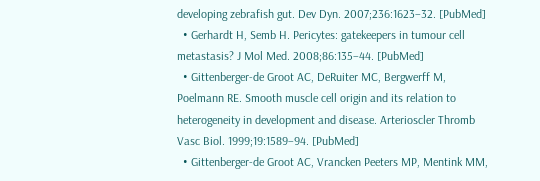developing zebrafish gut. Dev Dyn. 2007;236:1623–32. [PubMed]
  • Gerhardt H, Semb H. Pericytes: gatekeepers in tumour cell metastasis? J Mol Med. 2008;86:135–44. [PubMed]
  • Gittenberger-de Groot AC, DeRuiter MC, Bergwerff M, Poelmann RE. Smooth muscle cell origin and its relation to heterogeneity in development and disease. Arterioscler Thromb Vasc Biol. 1999;19:1589–94. [PubMed]
  • Gittenberger-de Groot AC, Vrancken Peeters MP, Mentink MM,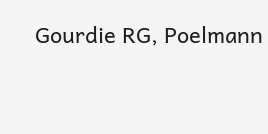Gourdie RG, Poelmann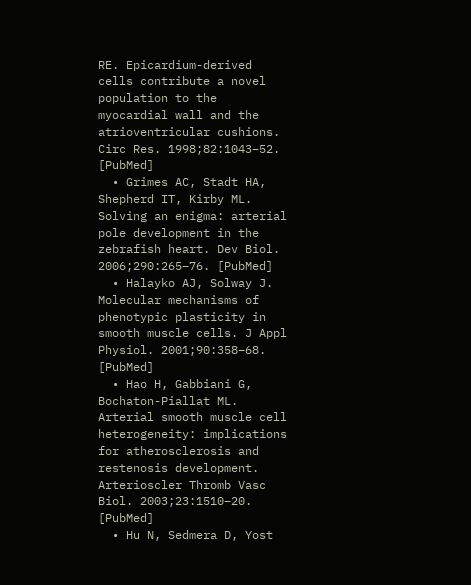RE. Epicardium-derived cells contribute a novel population to the myocardial wall and the atrioventricular cushions. Circ Res. 1998;82:1043–52. [PubMed]
  • Grimes AC, Stadt HA, Shepherd IT, Kirby ML. Solving an enigma: arterial pole development in the zebrafish heart. Dev Biol. 2006;290:265–76. [PubMed]
  • Halayko AJ, Solway J. Molecular mechanisms of phenotypic plasticity in smooth muscle cells. J Appl Physiol. 2001;90:358–68. [PubMed]
  • Hao H, Gabbiani G, Bochaton-Piallat ML. Arterial smooth muscle cell heterogeneity: implications for atherosclerosis and restenosis development. Arterioscler Thromb Vasc Biol. 2003;23:1510–20. [PubMed]
  • Hu N, Sedmera D, Yost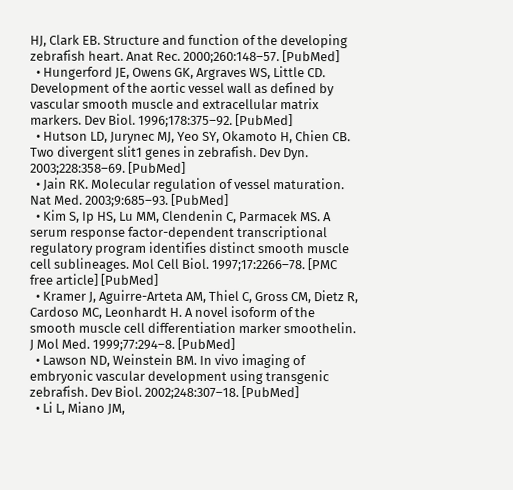HJ, Clark EB. Structure and function of the developing zebrafish heart. Anat Rec. 2000;260:148–57. [PubMed]
  • Hungerford JE, Owens GK, Argraves WS, Little CD. Development of the aortic vessel wall as defined by vascular smooth muscle and extracellular matrix markers. Dev Biol. 1996;178:375–92. [PubMed]
  • Hutson LD, Jurynec MJ, Yeo SY, Okamoto H, Chien CB. Two divergent slit1 genes in zebrafish. Dev Dyn. 2003;228:358–69. [PubMed]
  • Jain RK. Molecular regulation of vessel maturation. Nat Med. 2003;9:685–93. [PubMed]
  • Kim S, Ip HS, Lu MM, Clendenin C, Parmacek MS. A serum response factor-dependent transcriptional regulatory program identifies distinct smooth muscle cell sublineages. Mol Cell Biol. 1997;17:2266–78. [PMC free article] [PubMed]
  • Kramer J, Aguirre-Arteta AM, Thiel C, Gross CM, Dietz R, Cardoso MC, Leonhardt H. A novel isoform of the smooth muscle cell differentiation marker smoothelin. J Mol Med. 1999;77:294–8. [PubMed]
  • Lawson ND, Weinstein BM. In vivo imaging of embryonic vascular development using transgenic zebrafish. Dev Biol. 2002;248:307–18. [PubMed]
  • Li L, Miano JM,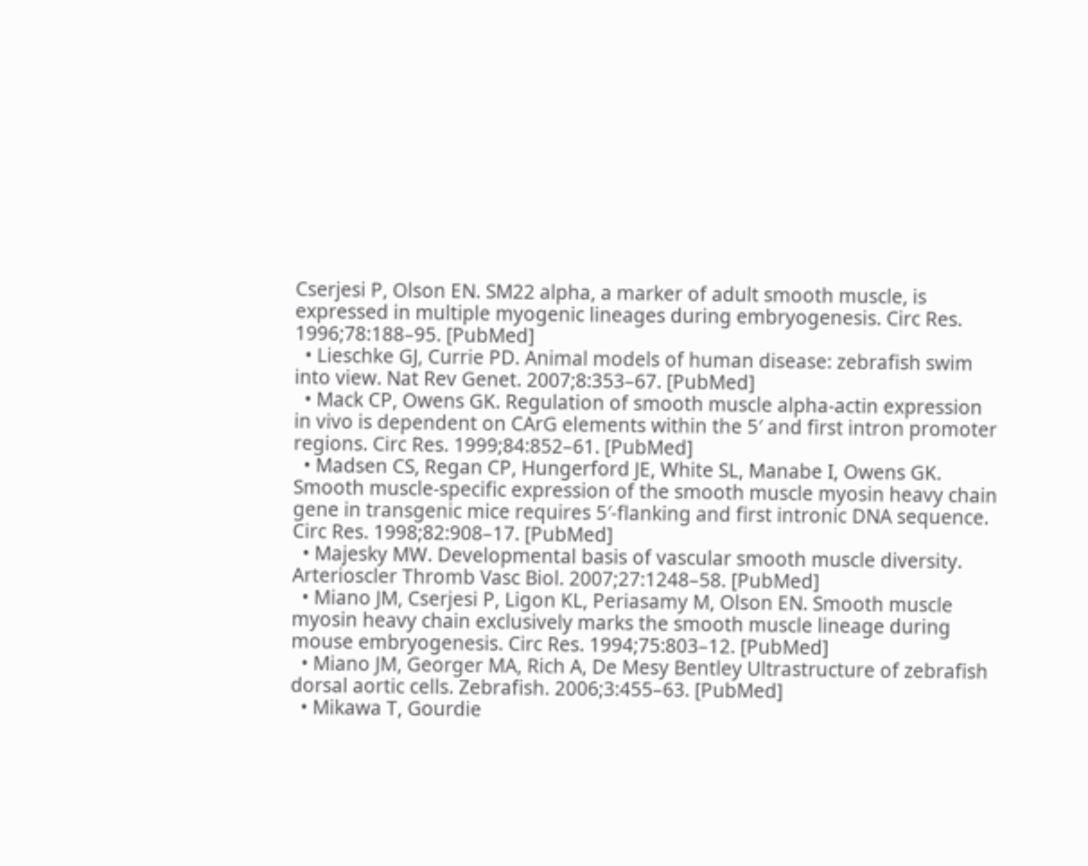Cserjesi P, Olson EN. SM22 alpha, a marker of adult smooth muscle, is expressed in multiple myogenic lineages during embryogenesis. Circ Res. 1996;78:188–95. [PubMed]
  • Lieschke GJ, Currie PD. Animal models of human disease: zebrafish swim into view. Nat Rev Genet. 2007;8:353–67. [PubMed]
  • Mack CP, Owens GK. Regulation of smooth muscle alpha-actin expression in vivo is dependent on CArG elements within the 5′ and first intron promoter regions. Circ Res. 1999;84:852–61. [PubMed]
  • Madsen CS, Regan CP, Hungerford JE, White SL, Manabe I, Owens GK. Smooth muscle-specific expression of the smooth muscle myosin heavy chain gene in transgenic mice requires 5′-flanking and first intronic DNA sequence. Circ Res. 1998;82:908–17. [PubMed]
  • Majesky MW. Developmental basis of vascular smooth muscle diversity. Arterioscler Thromb Vasc Biol. 2007;27:1248–58. [PubMed]
  • Miano JM, Cserjesi P, Ligon KL, Periasamy M, Olson EN. Smooth muscle myosin heavy chain exclusively marks the smooth muscle lineage during mouse embryogenesis. Circ Res. 1994;75:803–12. [PubMed]
  • Miano JM, Georger MA, Rich A, De Mesy Bentley Ultrastructure of zebrafish dorsal aortic cells. Zebrafish. 2006;3:455–63. [PubMed]
  • Mikawa T, Gourdie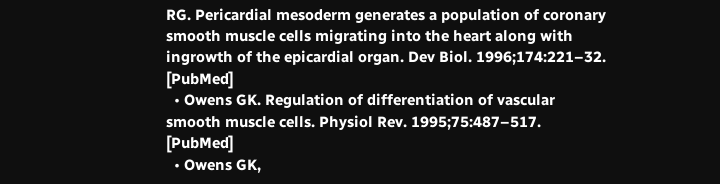RG. Pericardial mesoderm generates a population of coronary smooth muscle cells migrating into the heart along with ingrowth of the epicardial organ. Dev Biol. 1996;174:221–32. [PubMed]
  • Owens GK. Regulation of differentiation of vascular smooth muscle cells. Physiol Rev. 1995;75:487–517. [PubMed]
  • Owens GK,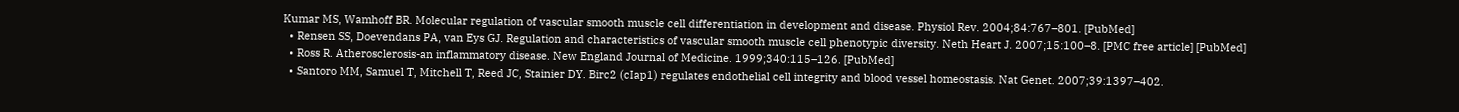Kumar MS, Wamhoff BR. Molecular regulation of vascular smooth muscle cell differentiation in development and disease. Physiol Rev. 2004;84:767–801. [PubMed]
  • Rensen SS, Doevendans PA, van Eys GJ. Regulation and characteristics of vascular smooth muscle cell phenotypic diversity. Neth Heart J. 2007;15:100–8. [PMC free article] [PubMed]
  • Ross R. Atherosclerosis-an inflammatory disease. New England Journal of Medicine. 1999;340:115–126. [PubMed]
  • Santoro MM, Samuel T, Mitchell T, Reed JC, Stainier DY. Birc2 (cIap1) regulates endothelial cell integrity and blood vessel homeostasis. Nat Genet. 2007;39:1397–402.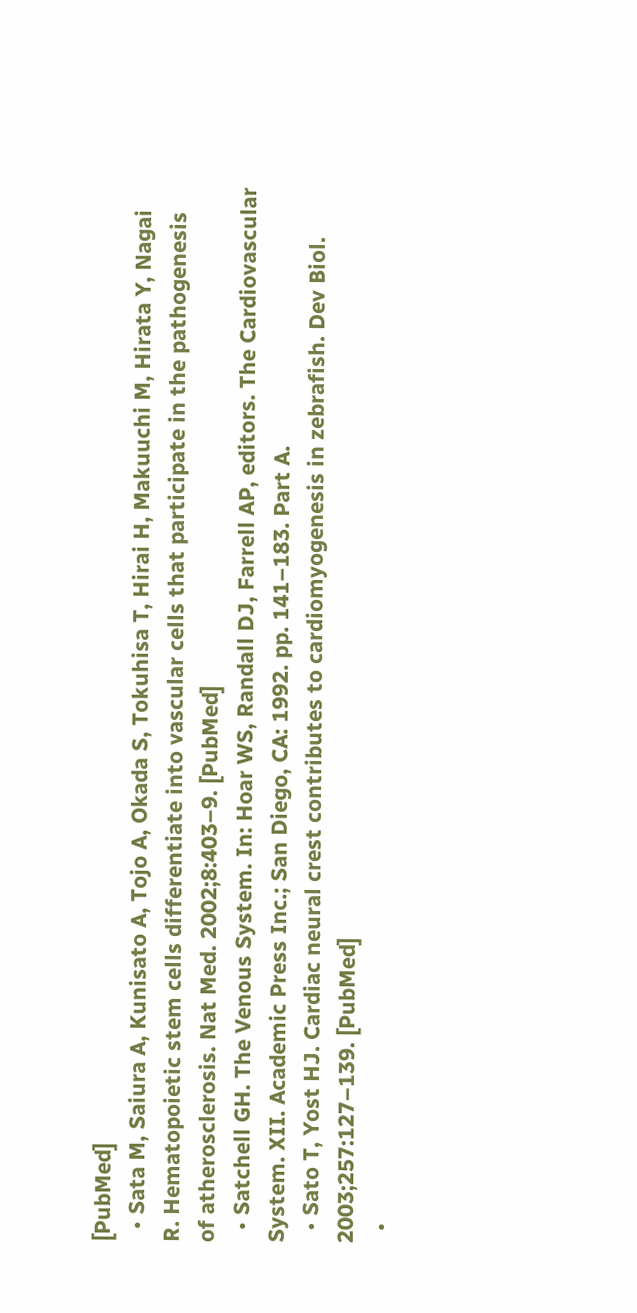[PubMed]
  • Sata M, Saiura A, Kunisato A, Tojo A, Okada S, Tokuhisa T, Hirai H, Makuuchi M, Hirata Y, Nagai R. Hematopoietic stem cells differentiate into vascular cells that participate in the pathogenesis of atherosclerosis. Nat Med. 2002;8:403–9. [PubMed]
  • Satchell GH. The Venous System. In: Hoar WS, Randall DJ, Farrell AP, editors. The Cardiovascular System. XII. Academic Press Inc.; San Diego, CA: 1992. pp. 141–183. Part A.
  • Sato T, Yost HJ. Cardiac neural crest contributes to cardiomyogenesis in zebrafish. Dev Biol. 2003;257:127–139. [PubMed]
  •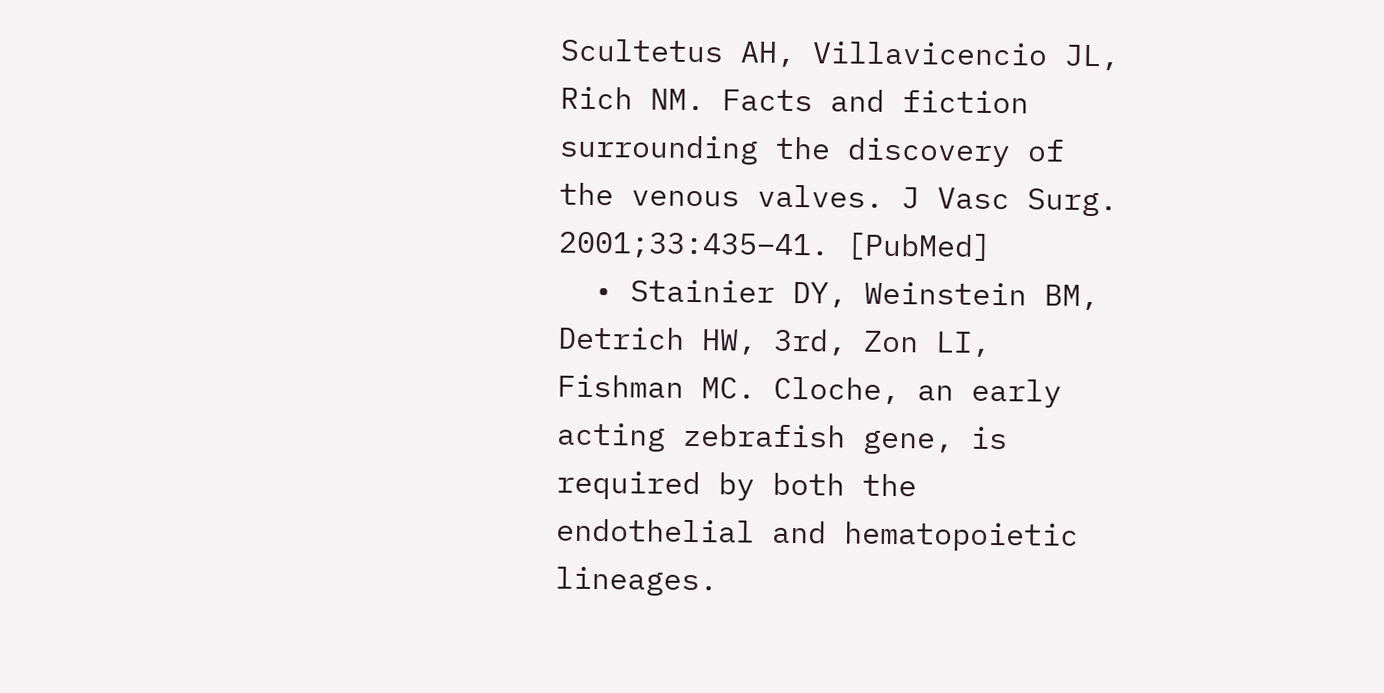Scultetus AH, Villavicencio JL, Rich NM. Facts and fiction surrounding the discovery of the venous valves. J Vasc Surg. 2001;33:435–41. [PubMed]
  • Stainier DY, Weinstein BM, Detrich HW, 3rd, Zon LI, Fishman MC. Cloche, an early acting zebrafish gene, is required by both the endothelial and hematopoietic lineages.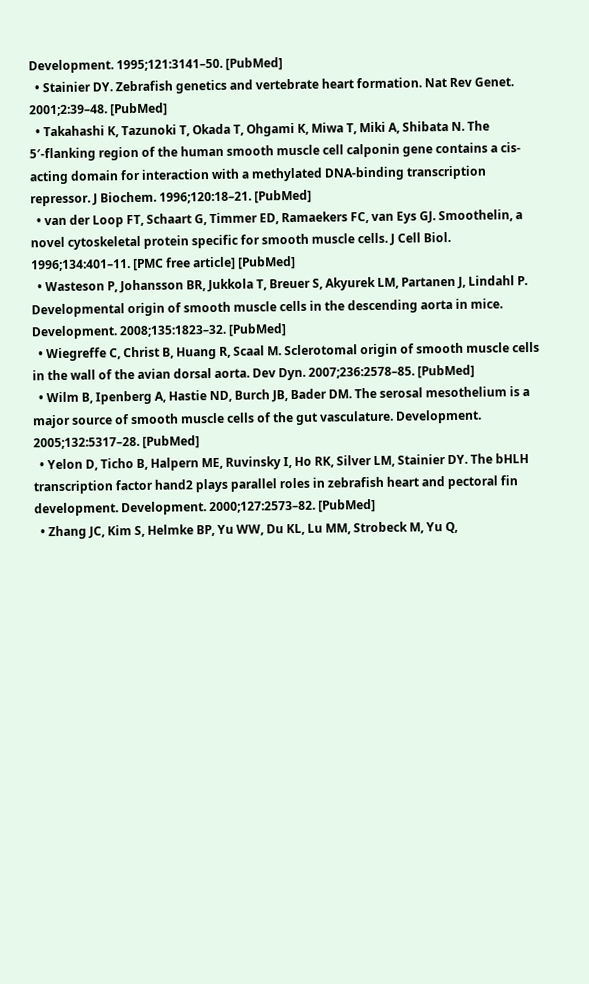Development. 1995;121:3141–50. [PubMed]
  • Stainier DY. Zebrafish genetics and vertebrate heart formation. Nat Rev Genet. 2001;2:39–48. [PubMed]
  • Takahashi K, Tazunoki T, Okada T, Ohgami K, Miwa T, Miki A, Shibata N. The 5′-flanking region of the human smooth muscle cell calponin gene contains a cis-acting domain for interaction with a methylated DNA-binding transcription repressor. J Biochem. 1996;120:18–21. [PubMed]
  • van der Loop FT, Schaart G, Timmer ED, Ramaekers FC, van Eys GJ. Smoothelin, a novel cytoskeletal protein specific for smooth muscle cells. J Cell Biol. 1996;134:401–11. [PMC free article] [PubMed]
  • Wasteson P, Johansson BR, Jukkola T, Breuer S, Akyurek LM, Partanen J, Lindahl P. Developmental origin of smooth muscle cells in the descending aorta in mice. Development. 2008;135:1823–32. [PubMed]
  • Wiegreffe C, Christ B, Huang R, Scaal M. Sclerotomal origin of smooth muscle cells in the wall of the avian dorsal aorta. Dev Dyn. 2007;236:2578–85. [PubMed]
  • Wilm B, Ipenberg A, Hastie ND, Burch JB, Bader DM. The serosal mesothelium is a major source of smooth muscle cells of the gut vasculature. Development. 2005;132:5317–28. [PubMed]
  • Yelon D, Ticho B, Halpern ME, Ruvinsky I, Ho RK, Silver LM, Stainier DY. The bHLH transcription factor hand2 plays parallel roles in zebrafish heart and pectoral fin development. Development. 2000;127:2573–82. [PubMed]
  • Zhang JC, Kim S, Helmke BP, Yu WW, Du KL, Lu MM, Strobeck M, Yu Q,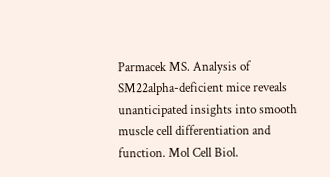Parmacek MS. Analysis of SM22alpha-deficient mice reveals unanticipated insights into smooth muscle cell differentiation and function. Mol Cell Biol.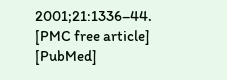2001;21:1336–44. [PMC free article] [PubMed]